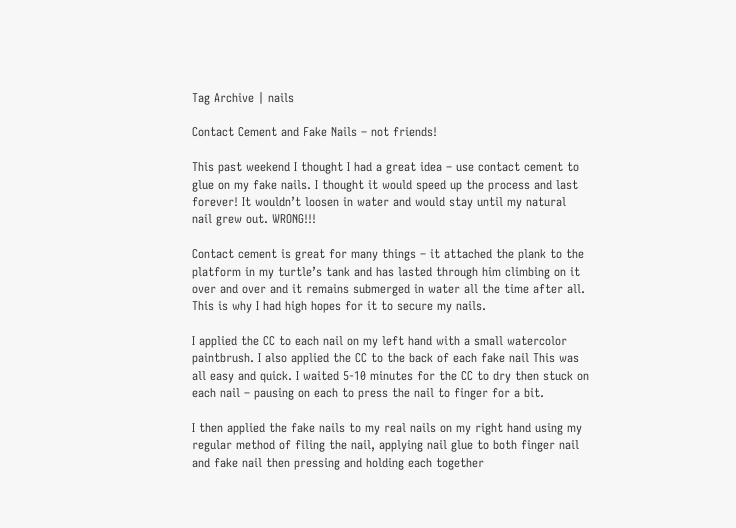Tag Archive | nails

Contact Cement and Fake Nails – not friends!

This past weekend I thought I had a great idea – use contact cement to glue on my fake nails. I thought it would speed up the process and last forever! It wouldn’t loosen in water and would stay until my natural nail grew out. WRONG!!!

Contact cement is great for many things – it attached the plank to the platform in my turtle’s tank and has lasted through him climbing on it over and over and it remains submerged in water all the time after all. This is why I had high hopes for it to secure my nails.

I applied the CC to each nail on my left hand with a small watercolor paintbrush. I also applied the CC to the back of each fake nail This was all easy and quick. I waited 5-10 minutes for the CC to dry then stuck on each nail – pausing on each to press the nail to finger for a bit.

I then applied the fake nails to my real nails on my right hand using my regular method of filing the nail, applying nail glue to both finger nail and fake nail then pressing and holding each together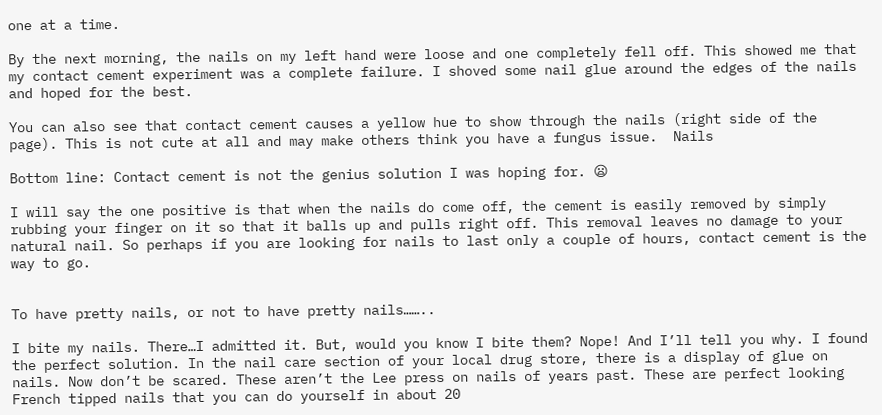one at a time.

By the next morning, the nails on my left hand were loose and one completely fell off. This showed me that my contact cement experiment was a complete failure. I shoved some nail glue around the edges of the nails and hoped for the best.

You can also see that contact cement causes a yellow hue to show through the nails (right side of the page). This is not cute at all and may make others think you have a fungus issue.  Nails

Bottom line: Contact cement is not the genius solution I was hoping for. 😦

I will say the one positive is that when the nails do come off, the cement is easily removed by simply rubbing your finger on it so that it balls up and pulls right off. This removal leaves no damage to your natural nail. So perhaps if you are looking for nails to last only a couple of hours, contact cement is the way to go.


To have pretty nails, or not to have pretty nails……..

I bite my nails. There…I admitted it. But, would you know I bite them? Nope! And I’ll tell you why. I found the perfect solution. In the nail care section of your local drug store, there is a display of glue on nails. Now don’t be scared. These aren’t the Lee press on nails of years past. These are perfect looking French tipped nails that you can do yourself in about 20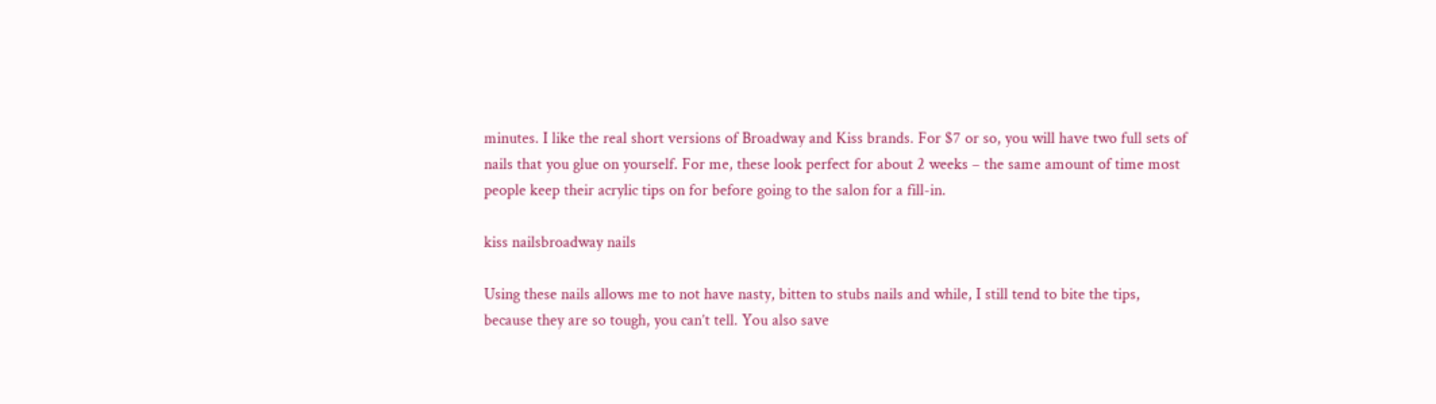minutes. I like the real short versions of Broadway and Kiss brands. For $7 or so, you will have two full sets of nails that you glue on yourself. For me, these look perfect for about 2 weeks – the same amount of time most people keep their acrylic tips on for before going to the salon for a fill-in.

kiss nailsbroadway nails

Using these nails allows me to not have nasty, bitten to stubs nails and while, I still tend to bite the tips, because they are so tough, you can’t tell. You also save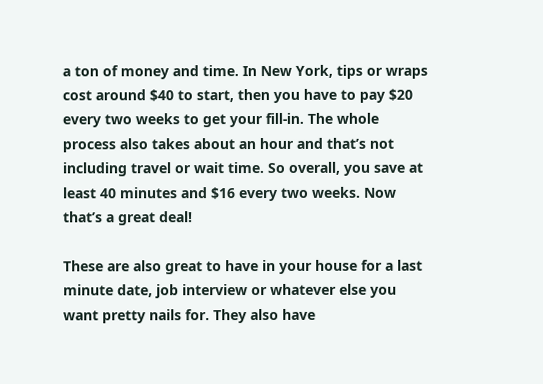a ton of money and time. In New York, tips or wraps cost around $40 to start, then you have to pay $20 every two weeks to get your fill-in. The whole process also takes about an hour and that’s not including travel or wait time. So overall, you save at least 40 minutes and $16 every two weeks. Now that’s a great deal!

These are also great to have in your house for a last minute date, job interview or whatever else you want pretty nails for. They also have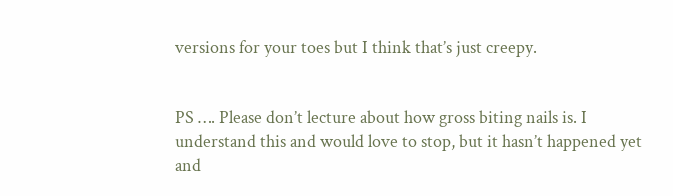versions for your toes but I think that’s just creepy.


PS …. Please don’t lecture about how gross biting nails is. I understand this and would love to stop, but it hasn’t happened yet and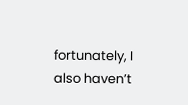fortunately, I also haven’t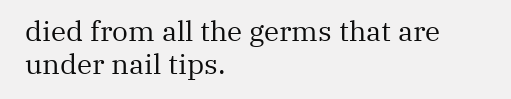died from all the germs that are under nail tips.